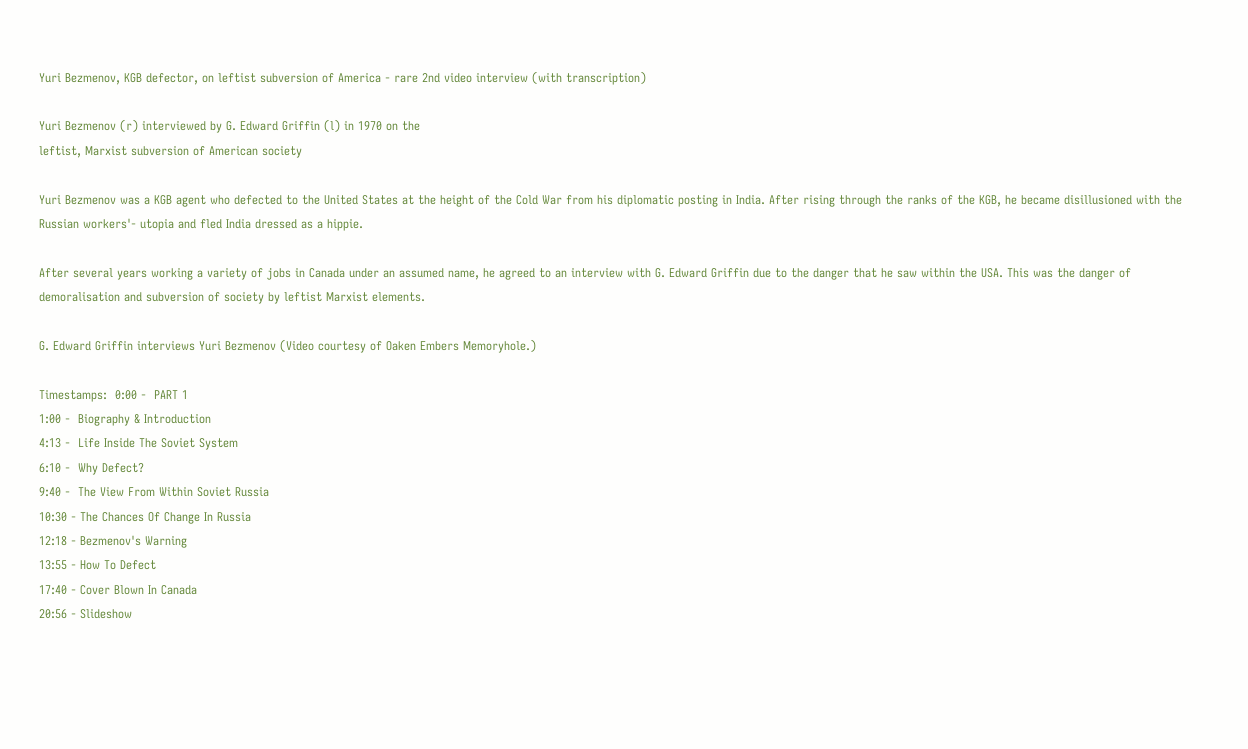Yuri Bezmenov, KGB defector, on leftist subversion of America - rare 2nd video interview (with transcription)

Yuri Bezmenov (r) interviewed by G. Edward Griffin (l) in 1970 on the
leftist, Marxist subversion of American society

Yuri Bezmenov was a KGB agent who defected to the United States at the height of the Cold War from his diplomatic posting in India. After rising through the ranks of the KGB, he became disillusioned with the Russian workers'- utopia and fled India dressed as a hippie.

After several years working a variety of jobs in Canada under an assumed name, he agreed to an interview with G. Edward Griffin due to the danger that he saw within the USA. This was the danger of demoralisation and subversion of society by leftist Marxist elements.

G. Edward Griffin interviews Yuri Bezmenov (Video courtesy of Oaken Embers Memoryhole.)

Timestamps:  0:00 -  PART 1
1:00 -  Biography & Introduction
4:13 -  Life Inside The Soviet System
6:10 -  Why Defect?
9:40 -  The View From Within Soviet Russia
10:30 - The Chances Of Change In Russia
12:18 - Bezmenov's Warning
13:55 - How To Defect
17:40 - Cover Blown In Canada
20:56 - Slideshow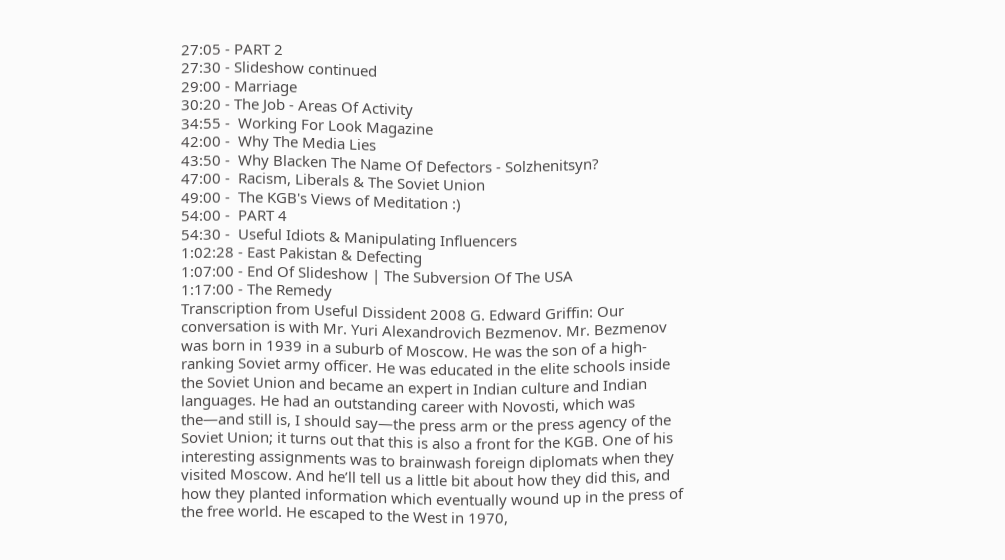27:05 - PART 2
27:30 - Slideshow continued
29:00 - Marriage
30:20 - The Job - Areas Of Activity
34:55 -  Working For Look Magazine
42:00 -  Why The Media Lies
43:50 -  Why Blacken The Name Of Defectors - Solzhenitsyn?
47:00 -  Racism, Liberals & The Soviet Union
49:00 -  The KGB's Views of Meditation :)
54:00 -  PART 4
54:30 -  Useful Idiots & Manipulating Influencers
1:02:28 - East Pakistan & Defecting
1:07:00 - End Of Slideshow | The Subversion Of The USA
1:17:00 - The Remedy
Transcription from Useful Dissident 2008 G. Edward Griffin: Our conversation is with Mr. Yuri Alexandrovich Bezmenov. Mr. Bezmenov was born in 1939 in a suburb of Moscow. He was the son of a high-ranking Soviet army officer. He was educated in the elite schools inside the Soviet Union and became an expert in Indian culture and Indian languages. He had an outstanding career with Novosti, which was the—and still is, I should say—the press arm or the press agency of the Soviet Union; it turns out that this is also a front for the KGB. One of his interesting assignments was to brainwash foreign diplomats when they visited Moscow. And he’ll tell us a little bit about how they did this, and how they planted information which eventually wound up in the press of the free world. He escaped to the West in 1970,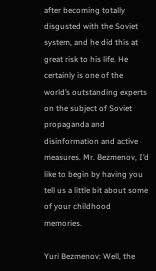after becoming totally disgusted with the Soviet system, and he did this at great risk to his life. He certainly is one of the world’s outstanding experts on the subject of Soviet propaganda and disinformation and active measures. Mr. Bezmenov, I’d like to begin by having you tell us a little bit about some of your childhood memories.

Yuri Bezmenov: Well, the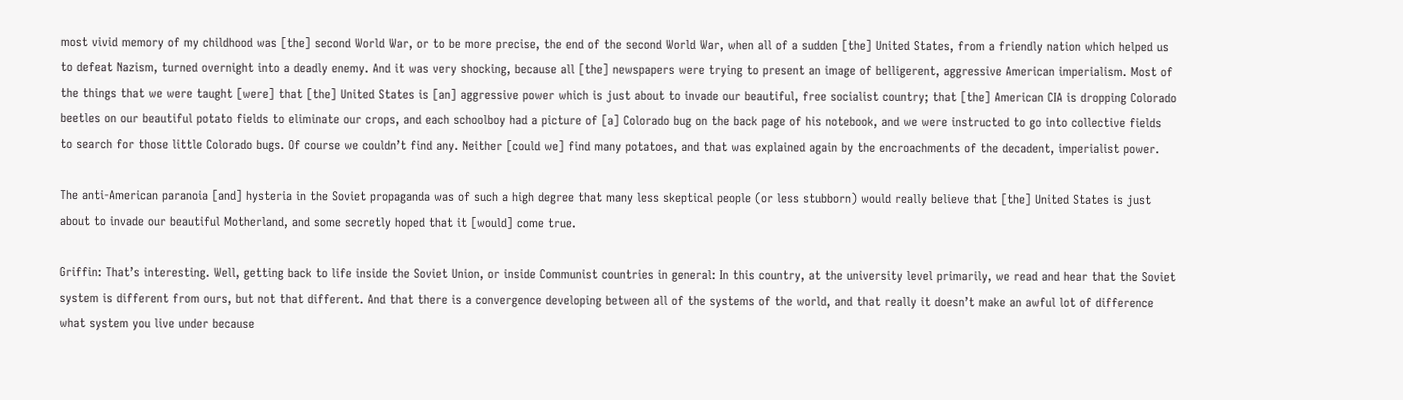most vivid memory of my childhood was [the] second World War, or to be more precise, the end of the second World War, when all of a sudden [the] United States, from a friendly nation which helped us to defeat Nazism, turned overnight into a deadly enemy. And it was very shocking, because all [the] newspapers were trying to present an image of belligerent, aggressive American imperialism. Most of the things that we were taught [were] that [the] United States is [an] aggressive power which is just about to invade our beautiful, free socialist country; that [the] American CIA is dropping Colorado beetles on our beautiful potato fields to eliminate our crops, and each schoolboy had a picture of [a] Colorado bug on the back page of his notebook, and we were instructed to go into collective fields to search for those little Colorado bugs. Of course we couldn’t find any. Neither [could we] find many potatoes, and that was explained again by the encroachments of the decadent, imperialist power.

The anti-American paranoia [and] hysteria in the Soviet propaganda was of such a high degree that many less skeptical people (or less stubborn) would really believe that [the] United States is just about to invade our beautiful Motherland, and some secretly hoped that it [would] come true.

Griffin: That’s interesting. Well, getting back to life inside the Soviet Union, or inside Communist countries in general: In this country, at the university level primarily, we read and hear that the Soviet system is different from ours, but not that different. And that there is a convergence developing between all of the systems of the world, and that really it doesn’t make an awful lot of difference what system you live under because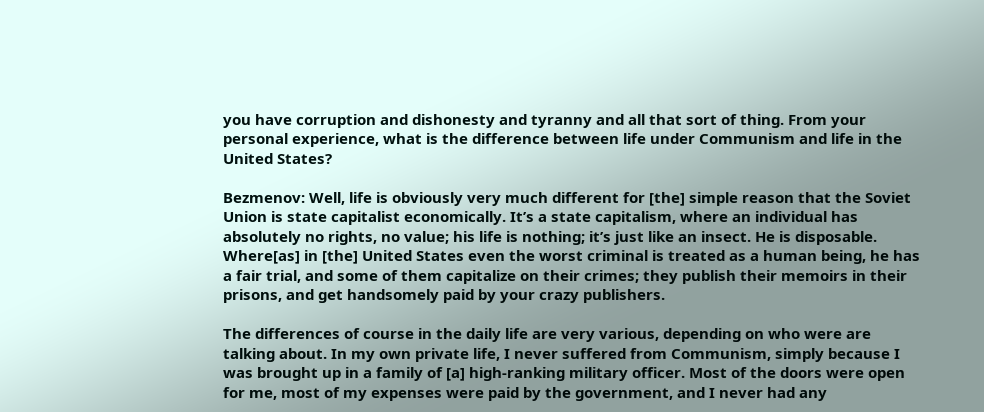you have corruption and dishonesty and tyranny and all that sort of thing. From your personal experience, what is the difference between life under Communism and life in the United States?

Bezmenov: Well, life is obviously very much different for [the] simple reason that the Soviet Union is state capitalist economically. It’s a state capitalism, where an individual has absolutely no rights, no value; his life is nothing; it’s just like an insect. He is disposable. Where[as] in [the] United States even the worst criminal is treated as a human being, he has a fair trial, and some of them capitalize on their crimes; they publish their memoirs in their prisons, and get handsomely paid by your crazy publishers.

The differences of course in the daily life are very various, depending on who were are talking about. In my own private life, I never suffered from Communism, simply because I was brought up in a family of [a] high-ranking military officer. Most of the doors were open for me, most of my expenses were paid by the government, and I never had any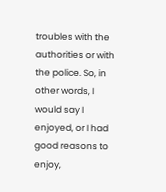troubles with the authorities or with the police. So, in other words, I would say I enjoyed, or I had good reasons to enjoy,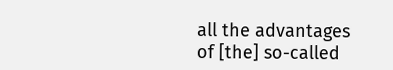all the advantages of [the] so-called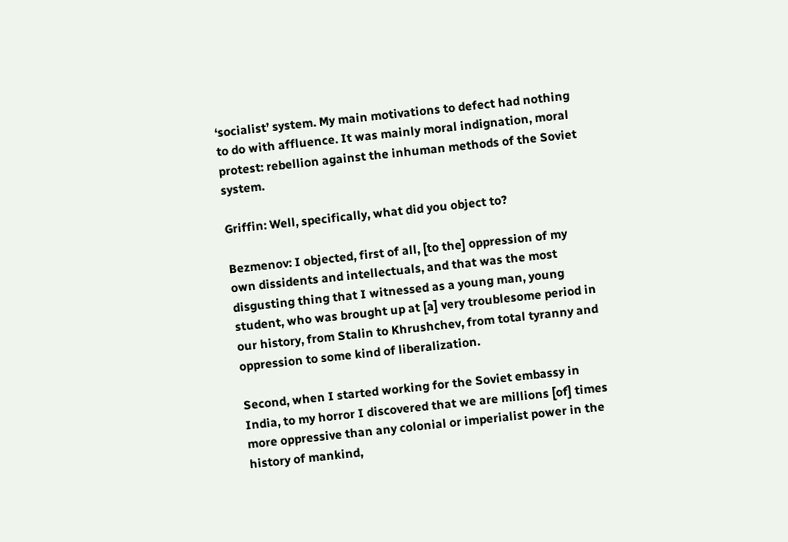‘socialist’ system. My main motivations to defect had nothing to do with affluence. It was mainly moral indignation, moral protest: rebellion against the inhuman methods of the Soviet system.

Griffin: Well, specifically, what did you object to?

Bezmenov: I objected, first of all, [to the] oppression of my own dissidents and intellectuals, and that was the most disgusting thing that I witnessed as a young man, young student, who was brought up at [a] very troublesome period in our history, from Stalin to Khrushchev, from total tyranny and oppression to some kind of liberalization.

Second, when I started working for the Soviet embassy in India, to my horror I discovered that we are millions [of] times more oppressive than any colonial or imperialist power in the history of mankind,